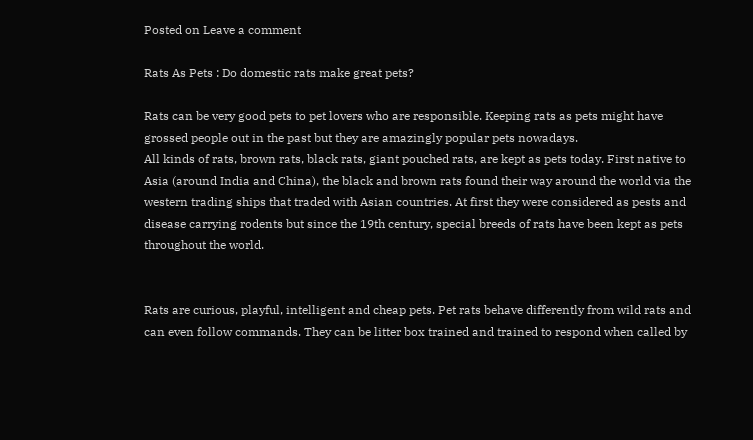Posted on Leave a comment

Rats As Pets : Do domestic rats make great pets?

Rats can be very good pets to pet lovers who are responsible. Keeping rats as pets might have grossed people out in the past but they are amazingly popular pets nowadays.
All kinds of rats, brown rats, black rats, giant pouched rats, are kept as pets today. First native to Asia (around India and China), the black and brown rats found their way around the world via the western trading ships that traded with Asian countries. At first they were considered as pests and disease carrying rodents but since the 19th century, special breeds of rats have been kept as pets throughout the world.


Rats are curious, playful, intelligent and cheap pets. Pet rats behave differently from wild rats and can even follow commands. They can be litter box trained and trained to respond when called by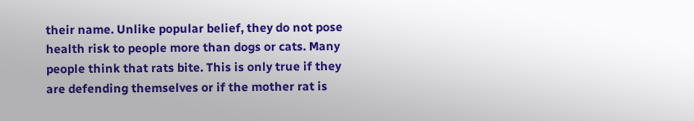their name. Unlike popular belief, they do not pose health risk to people more than dogs or cats. Many people think that rats bite. This is only true if they are defending themselves or if the mother rat is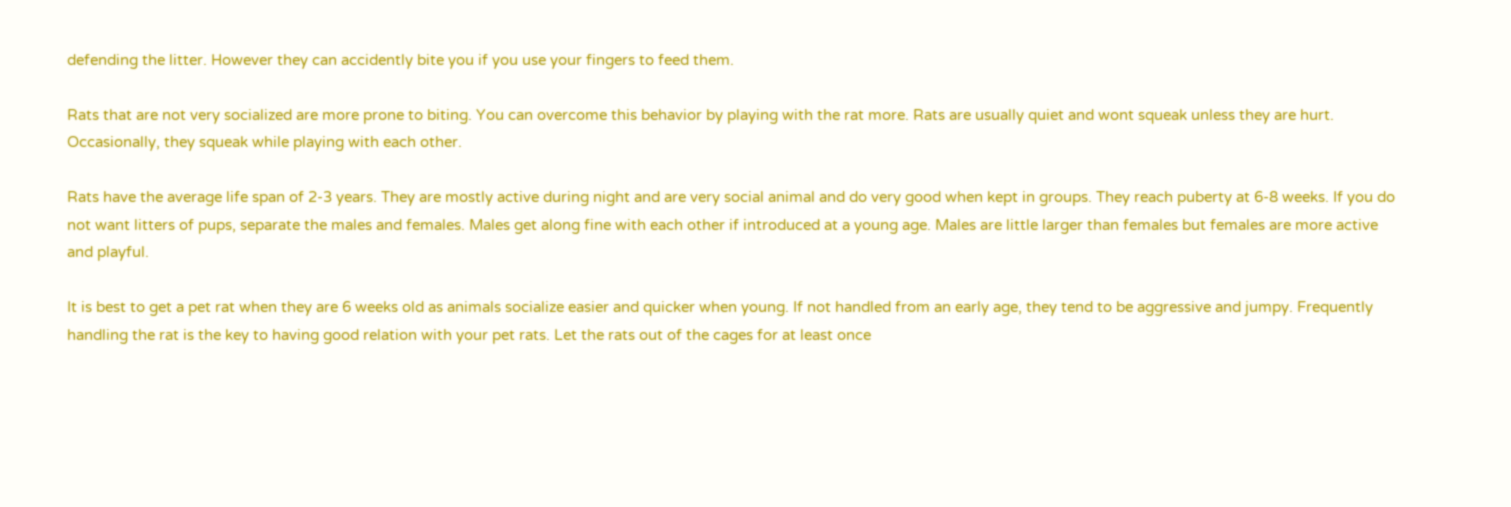defending the litter. However they can accidently bite you if you use your fingers to feed them.

Rats that are not very socialized are more prone to biting. You can overcome this behavior by playing with the rat more. Rats are usually quiet and wont squeak unless they are hurt. Occasionally, they squeak while playing with each other.

Rats have the average life span of 2-3 years. They are mostly active during night and are very social animal and do very good when kept in groups. They reach puberty at 6-8 weeks. If you do not want litters of pups, separate the males and females. Males get along fine with each other if introduced at a young age. Males are little larger than females but females are more active and playful.

It is best to get a pet rat when they are 6 weeks old as animals socialize easier and quicker when young. If not handled from an early age, they tend to be aggressive and jumpy. Frequently handling the rat is the key to having good relation with your pet rats. Let the rats out of the cages for at least once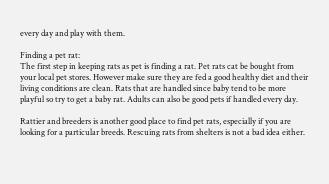every day and play with them.

Finding a pet rat:
The first step in keeping rats as pet is finding a rat. Pet rats cat be bought from your local pet stores. However make sure they are fed a good healthy diet and their living conditions are clean. Rats that are handled since baby tend to be more playful so try to get a baby rat. Adults can also be good pets if handled every day.

Rattier and breeders is another good place to find pet rats, especially if you are looking for a particular breeds. Rescuing rats from shelters is not a bad idea either.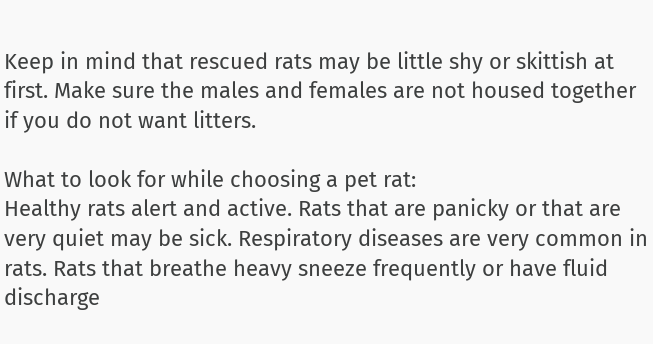Keep in mind that rescued rats may be little shy or skittish at first. Make sure the males and females are not housed together if you do not want litters.

What to look for while choosing a pet rat:
Healthy rats alert and active. Rats that are panicky or that are very quiet may be sick. Respiratory diseases are very common in rats. Rats that breathe heavy sneeze frequently or have fluid discharge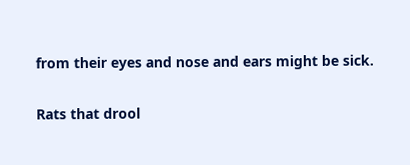from their eyes and nose and ears might be sick.

Rats that drool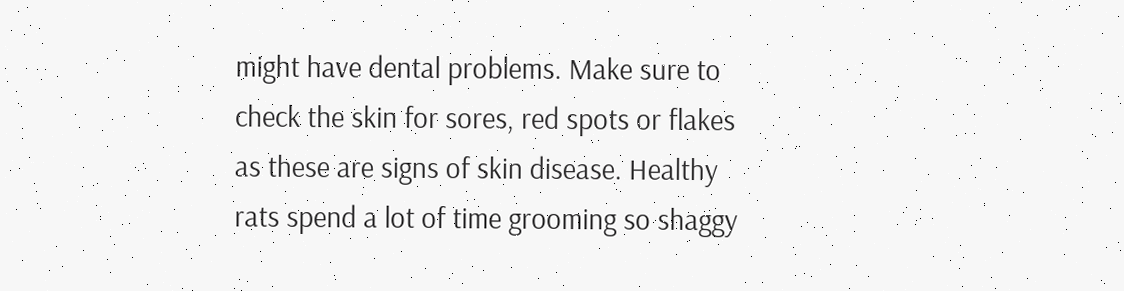might have dental problems. Make sure to check the skin for sores, red spots or flakes as these are signs of skin disease. Healthy rats spend a lot of time grooming so shaggy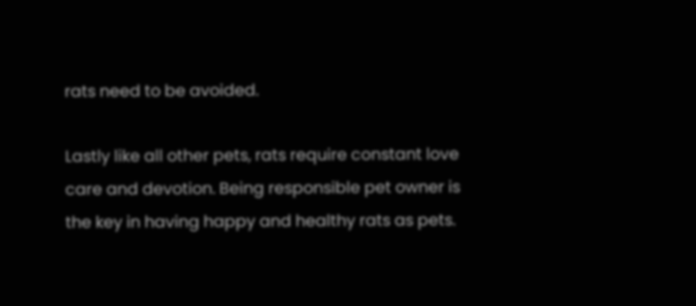rats need to be avoided.

Lastly like all other pets, rats require constant love care and devotion. Being responsible pet owner is the key in having happy and healthy rats as pets.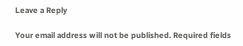Leave a Reply

Your email address will not be published. Required fields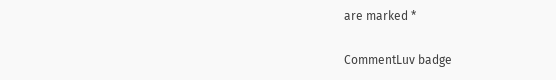are marked *

CommentLuv badge